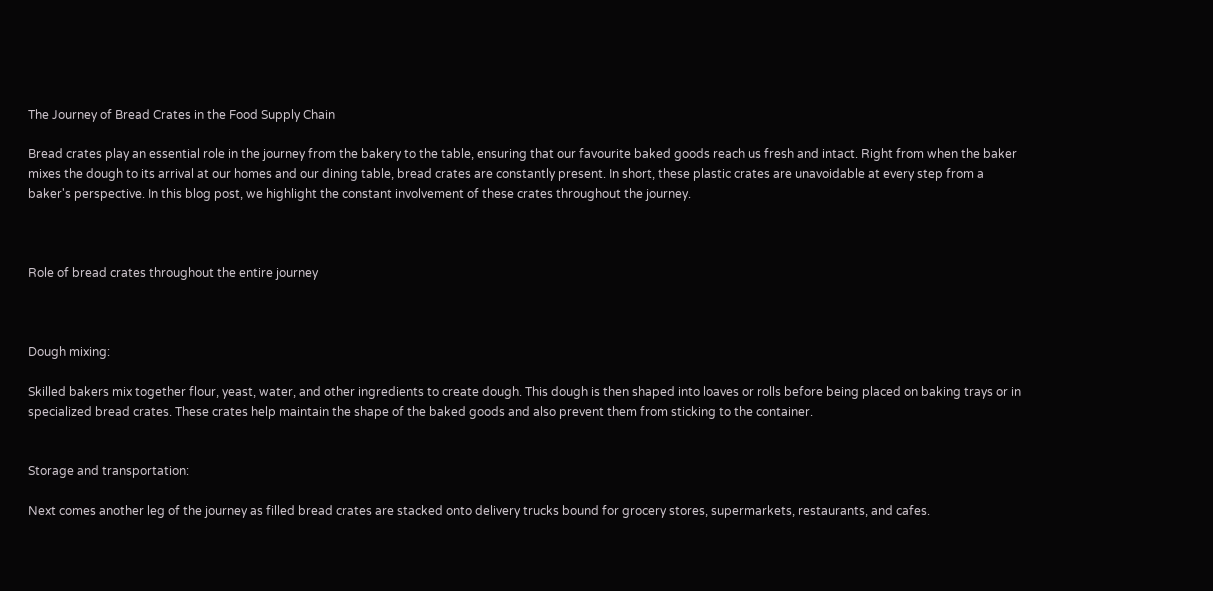The Journey of Bread Crates in the Food Supply Chain

Bread crates play an essential role in the journey from the bakery to the table, ensuring that our favourite baked goods reach us fresh and intact. Right from when the baker mixes the dough to its arrival at our homes and our dining table, bread crates are constantly present. In short, these plastic crates are unavoidable at every step from a baker's perspective. In this blog post, we highlight the constant involvement of these crates throughout the journey.



Role of bread crates throughout the entire journey



Dough mixing:

Skilled bakers mix together flour, yeast, water, and other ingredients to create dough. This dough is then shaped into loaves or rolls before being placed on baking trays or in specialized bread crates. These crates help maintain the shape of the baked goods and also prevent them from sticking to the container.


Storage and transportation:

Next comes another leg of the journey as filled bread crates are stacked onto delivery trucks bound for grocery stores, supermarkets, restaurants, and cafes.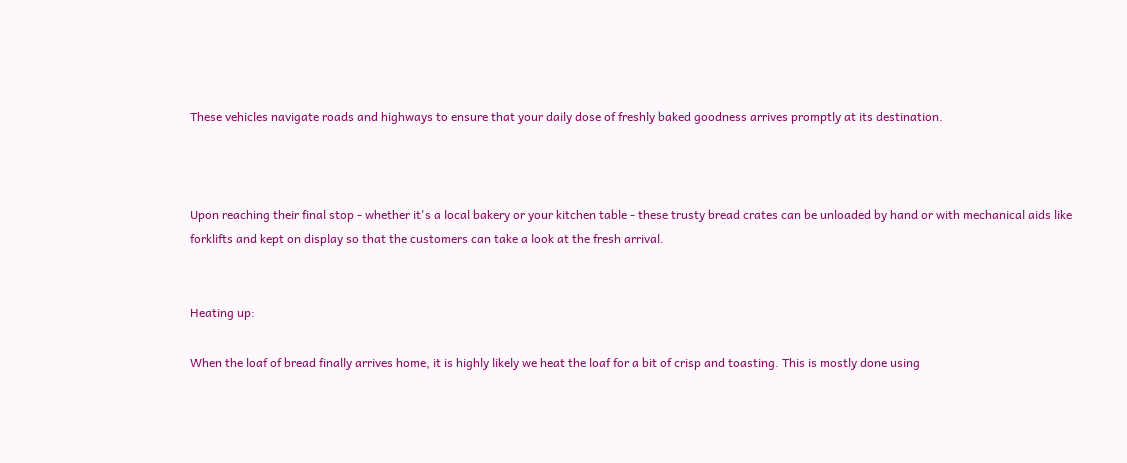These vehicles navigate roads and highways to ensure that your daily dose of freshly baked goodness arrives promptly at its destination.



Upon reaching their final stop - whether it's a local bakery or your kitchen table - these trusty bread crates can be unloaded by hand or with mechanical aids like forklifts and kept on display so that the customers can take a look at the fresh arrival.


Heating up:

When the loaf of bread finally arrives home, it is highly likely we heat the loaf for a bit of crisp and toasting. This is mostly done using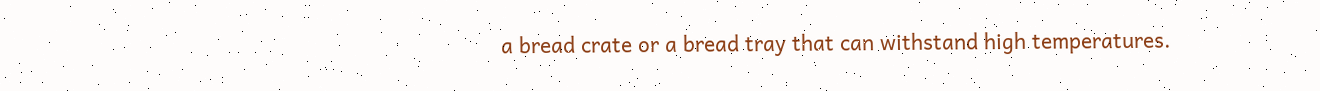a bread crate or a bread tray that can withstand high temperatures.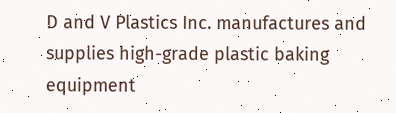D and V Plastics Inc. manufactures and supplies high-grade plastic baking equipment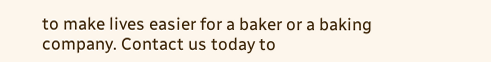to make lives easier for a baker or a baking company. Contact us today to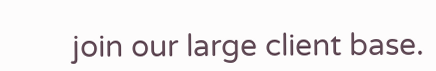join our large client base.